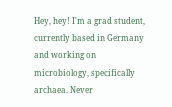Hey, hey! I'm a grad student, currently based in Germany and working on microbiology, specifically archaea. Never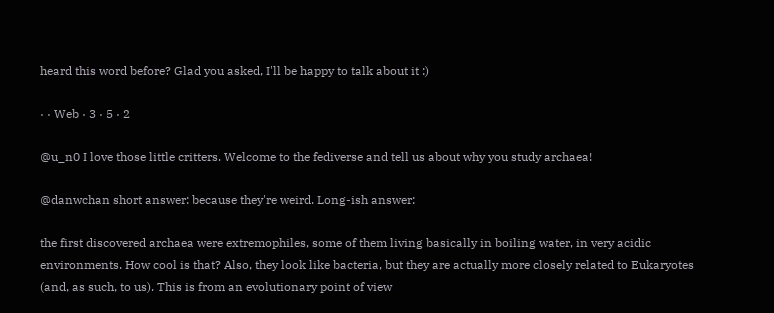heard this word before? Glad you asked, I'll be happy to talk about it :)

· · Web · 3 · 5 · 2

@u_n0 I love those little critters. Welcome to the fediverse and tell us about why you study archaea!

@danwchan short answer: because they're weird. Long-ish answer:

the first discovered archaea were extremophiles, some of them living basically in boiling water, in very acidic environments. How cool is that? Also, they look like bacteria, but they are actually more closely related to Eukaryotes (and, as such, to us). This is from an evolutionary point of view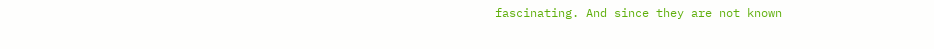fascinating. And since they are not known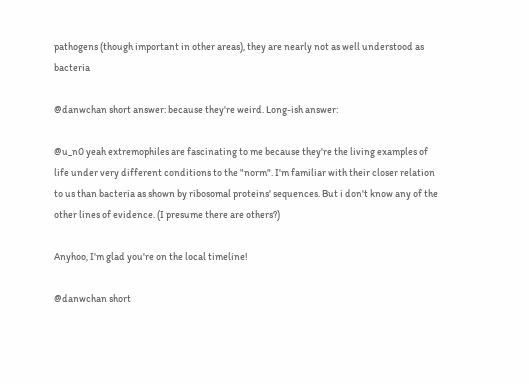pathogens (though important in other areas), they are nearly not as well understood as bacteria

@danwchan short answer: because they're weird. Long-ish answer:

@u_n0 yeah extremophiles are fascinating to me because they're the living examples of life under very different conditions to the "norm". I'm familiar with their closer relation to us than bacteria as shown by ribosomal proteins' sequences. But i don't know any of the other lines of evidence. (I presume there are others?)

Anyhoo, I'm glad you're on the local timeline!

@danwchan short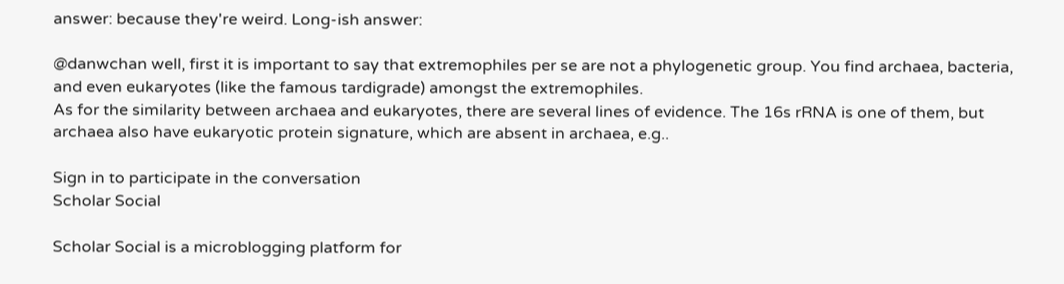answer: because they're weird. Long-ish answer:

@danwchan well, first it is important to say that extremophiles per se are not a phylogenetic group. You find archaea, bacteria, and even eukaryotes (like the famous tardigrade) amongst the extremophiles.
As for the similarity between archaea and eukaryotes, there are several lines of evidence. The 16s rRNA is one of them, but archaea also have eukaryotic protein signature, which are absent in archaea, e.g..

Sign in to participate in the conversation
Scholar Social

Scholar Social is a microblogging platform for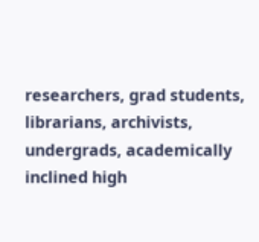researchers, grad students, librarians, archivists, undergrads, academically inclined high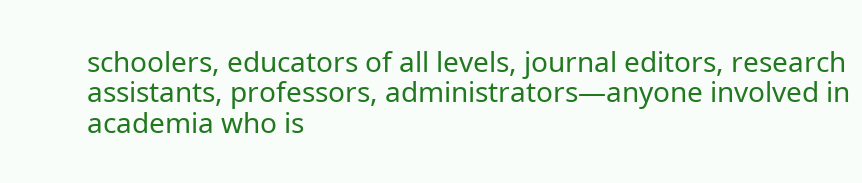schoolers, educators of all levels, journal editors, research assistants, professors, administrators—anyone involved in academia who is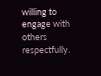willing to engage with others respectfully.